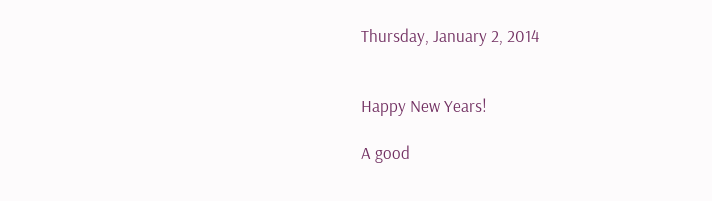Thursday, January 2, 2014


Happy New Years!

A good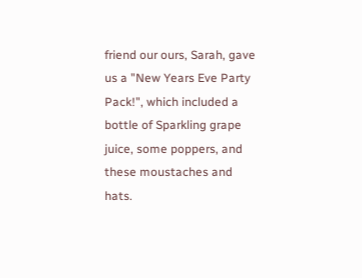friend our ours, Sarah, gave us a "New Years Eve Party Pack!", which included a bottle of Sparkling grape juice, some poppers, and these moustaches and hats.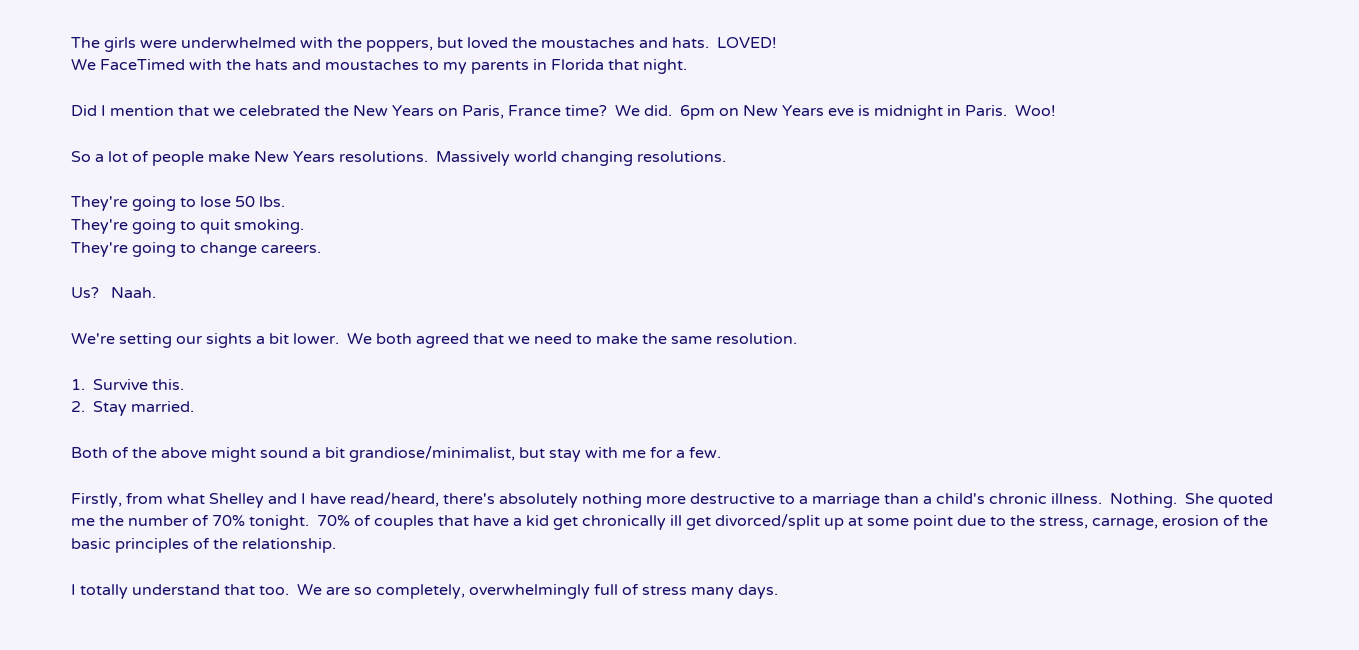The girls were underwhelmed with the poppers, but loved the moustaches and hats.  LOVED!
We FaceTimed with the hats and moustaches to my parents in Florida that night.

Did I mention that we celebrated the New Years on Paris, France time?  We did.  6pm on New Years eve is midnight in Paris.  Woo!

So a lot of people make New Years resolutions.  Massively world changing resolutions.

They're going to lose 50 lbs.
They're going to quit smoking.
They're going to change careers.

Us?   Naah.

We're setting our sights a bit lower.  We both agreed that we need to make the same resolution.

1.  Survive this.
2.  Stay married.

Both of the above might sound a bit grandiose/minimalist, but stay with me for a few.

Firstly, from what Shelley and I have read/heard, there's absolutely nothing more destructive to a marriage than a child's chronic illness.  Nothing.  She quoted me the number of 70% tonight.  70% of couples that have a kid get chronically ill get divorced/split up at some point due to the stress, carnage, erosion of the basic principles of the relationship.

I totally understand that too.  We are so completely, overwhelmingly full of stress many days.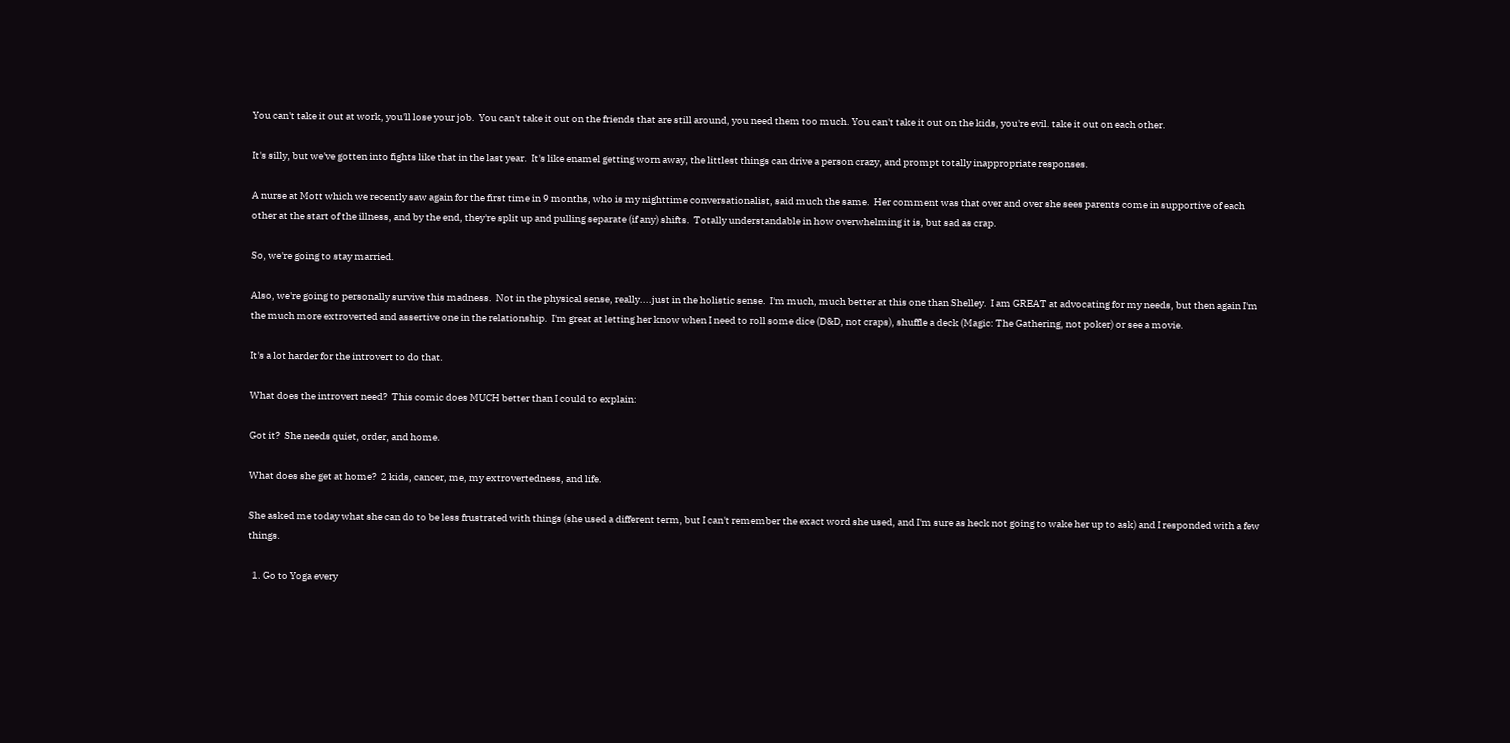You can't take it out at work, you'll lose your job.  You can't take it out on the friends that are still around, you need them too much. You can't take it out on the kids, you're evil. take it out on each other.

It's silly, but we've gotten into fights like that in the last year.  It's like enamel getting worn away, the littlest things can drive a person crazy, and prompt totally inappropriate responses.

A nurse at Mott which we recently saw again for the first time in 9 months, who is my nighttime conversationalist, said much the same.  Her comment was that over and over she sees parents come in supportive of each other at the start of the illness, and by the end, they're split up and pulling separate (if any) shifts.  Totally understandable in how overwhelming it is, but sad as crap.

So, we're going to stay married.

Also, we're going to personally survive this madness.  Not in the physical sense, really....just in the holistic sense.  I'm much, much better at this one than Shelley.  I am GREAT at advocating for my needs, but then again I'm the much more extroverted and assertive one in the relationship.  I'm great at letting her know when I need to roll some dice (D&D, not craps), shuffle a deck (Magic: The Gathering, not poker) or see a movie.

It's a lot harder for the introvert to do that.

What does the introvert need?  This comic does MUCH better than I could to explain:

Got it?  She needs quiet, order, and home.

What does she get at home?  2 kids, cancer, me, my extrovertedness, and life.

She asked me today what she can do to be less frustrated with things (she used a different term, but I can't remember the exact word she used, and I'm sure as heck not going to wake her up to ask) and I responded with a few things.

  1. Go to Yoga every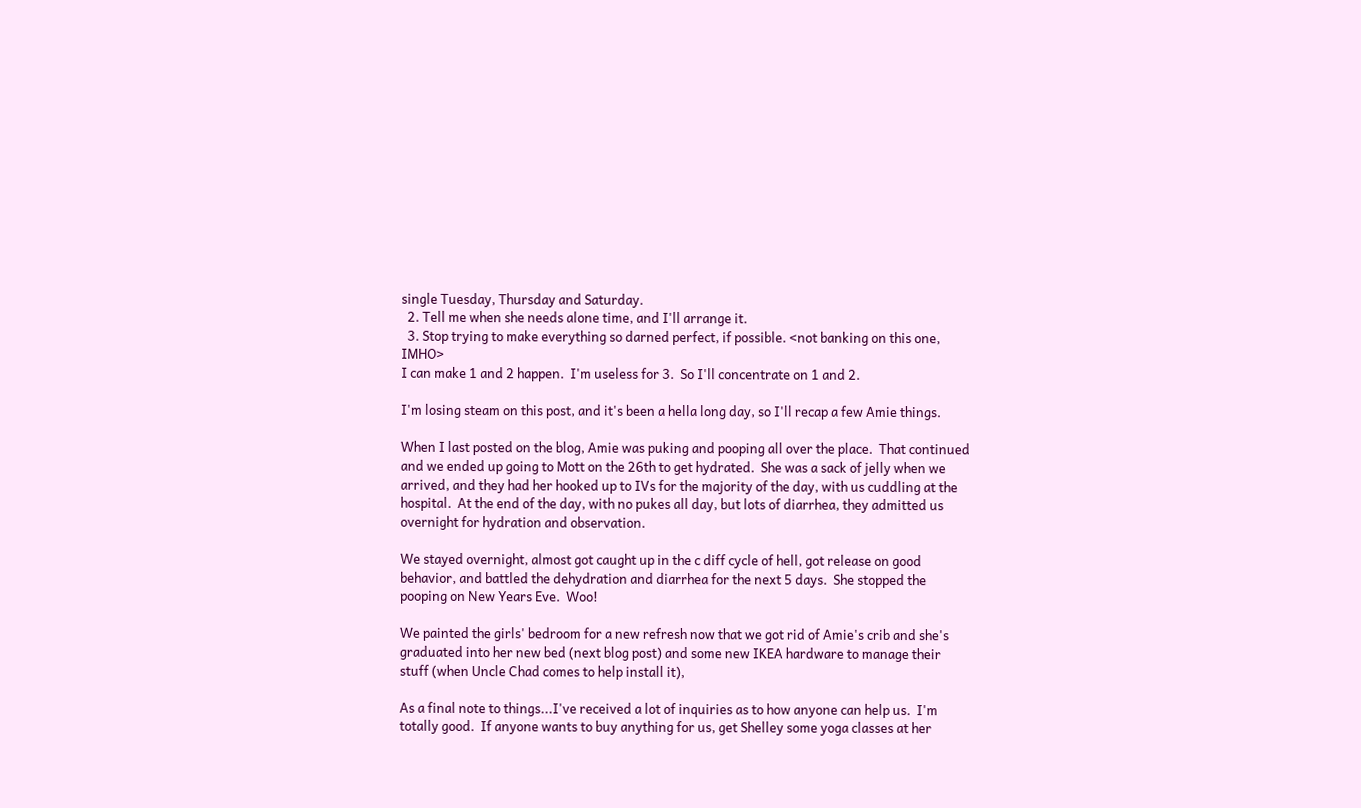single Tuesday, Thursday and Saturday.
  2. Tell me when she needs alone time, and I'll arrange it.
  3. Stop trying to make everything so darned perfect, if possible. <not banking on this one, IMHO>
I can make 1 and 2 happen.  I'm useless for 3.  So I'll concentrate on 1 and 2.

I'm losing steam on this post, and it's been a hella long day, so I'll recap a few Amie things.

When I last posted on the blog, Amie was puking and pooping all over the place.  That continued and we ended up going to Mott on the 26th to get hydrated.  She was a sack of jelly when we arrived, and they had her hooked up to IVs for the majority of the day, with us cuddling at the hospital.  At the end of the day, with no pukes all day, but lots of diarrhea, they admitted us overnight for hydration and observation.

We stayed overnight, almost got caught up in the c diff cycle of hell, got release on good behavior, and battled the dehydration and diarrhea for the next 5 days.  She stopped the pooping on New Years Eve.  Woo!

We painted the girls' bedroom for a new refresh now that we got rid of Amie's crib and she's graduated into her new bed (next blog post) and some new IKEA hardware to manage their stuff (when Uncle Chad comes to help install it),

As a final note to things...I've received a lot of inquiries as to how anyone can help us.  I'm totally good.  If anyone wants to buy anything for us, get Shelley some yoga classes at her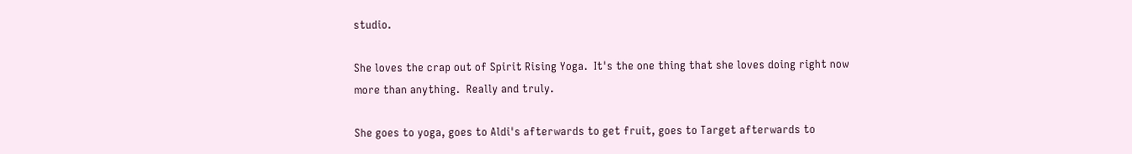studio.

She loves the crap out of Spirit Rising Yoga.  It's the one thing that she loves doing right now more than anything.  Really and truly.

She goes to yoga, goes to Aldi's afterwards to get fruit, goes to Target afterwards to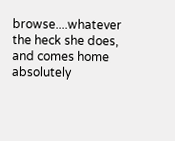browse....whatever the heck she does, and comes home absolutely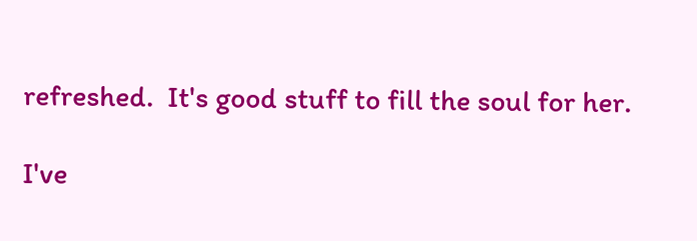refreshed.  It's good stuff to fill the soul for her.

I've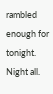rambled enough for tonight.  Night all.